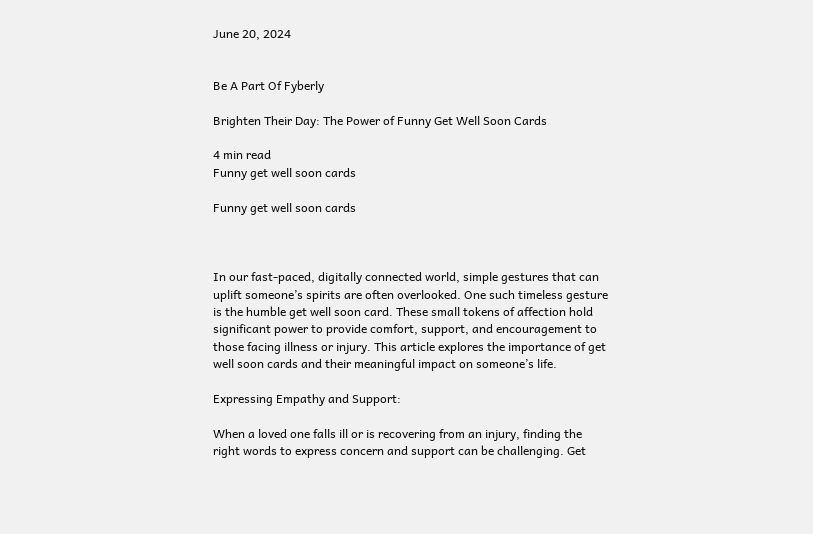June 20, 2024


Be A Part Of Fyberly

Brighten Their Day: The Power of Funny Get Well Soon Cards

4 min read
Funny get well soon cards

Funny get well soon cards



In our fast-paced, digitally connected world, simple gestures that can uplift someone’s spirits are often overlooked. One such timeless gesture is the humble get well soon card. These small tokens of affection hold significant power to provide comfort, support, and encouragement to those facing illness or injury. This article explores the importance of get well soon cards and their meaningful impact on someone’s life.

Expressing Empathy and Support:

When a loved one falls ill or is recovering from an injury, finding the right words to express concern and support can be challenging. Get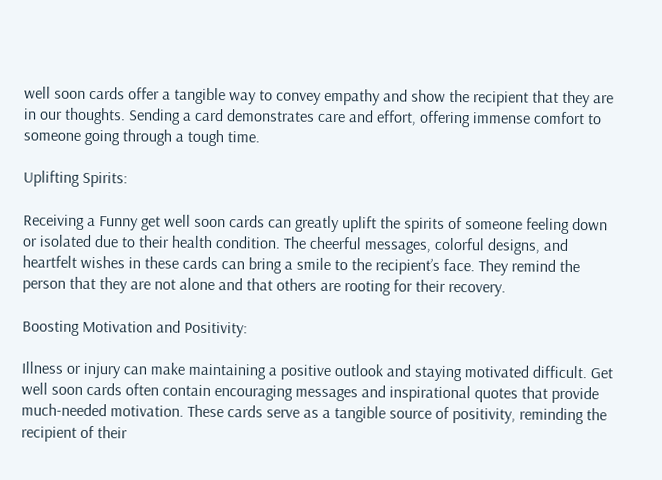well soon cards offer a tangible way to convey empathy and show the recipient that they are in our thoughts. Sending a card demonstrates care and effort, offering immense comfort to someone going through a tough time.

Uplifting Spirits:

Receiving a Funny get well soon cards can greatly uplift the spirits of someone feeling down or isolated due to their health condition. The cheerful messages, colorful designs, and heartfelt wishes in these cards can bring a smile to the recipient’s face. They remind the person that they are not alone and that others are rooting for their recovery.

Boosting Motivation and Positivity:

Illness or injury can make maintaining a positive outlook and staying motivated difficult. Get well soon cards often contain encouraging messages and inspirational quotes that provide much-needed motivation. These cards serve as a tangible source of positivity, reminding the recipient of their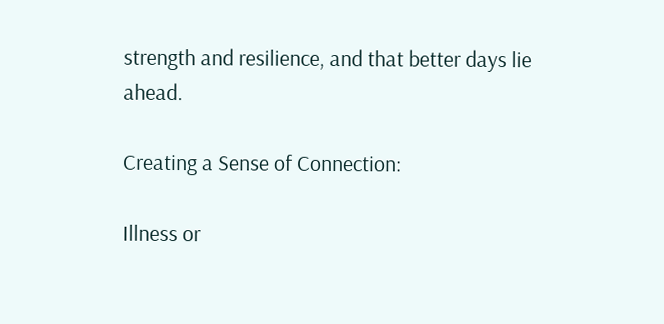strength and resilience, and that better days lie ahead.

Creating a Sense of Connection:

Illness or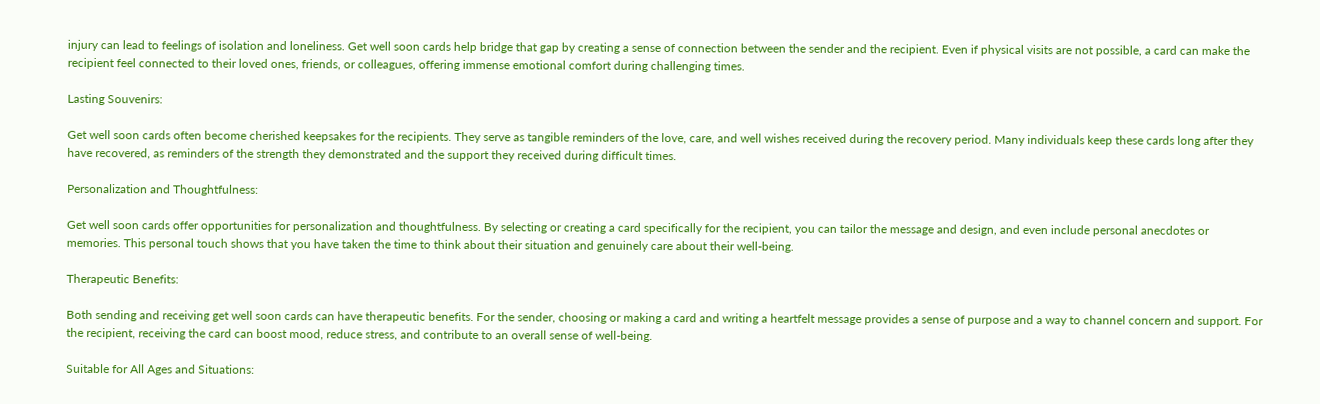injury can lead to feelings of isolation and loneliness. Get well soon cards help bridge that gap by creating a sense of connection between the sender and the recipient. Even if physical visits are not possible, a card can make the recipient feel connected to their loved ones, friends, or colleagues, offering immense emotional comfort during challenging times.

Lasting Souvenirs:

Get well soon cards often become cherished keepsakes for the recipients. They serve as tangible reminders of the love, care, and well wishes received during the recovery period. Many individuals keep these cards long after they have recovered, as reminders of the strength they demonstrated and the support they received during difficult times.

Personalization and Thoughtfulness:

Get well soon cards offer opportunities for personalization and thoughtfulness. By selecting or creating a card specifically for the recipient, you can tailor the message and design, and even include personal anecdotes or memories. This personal touch shows that you have taken the time to think about their situation and genuinely care about their well-being.

Therapeutic Benefits:

Both sending and receiving get well soon cards can have therapeutic benefits. For the sender, choosing or making a card and writing a heartfelt message provides a sense of purpose and a way to channel concern and support. For the recipient, receiving the card can boost mood, reduce stress, and contribute to an overall sense of well-being.

Suitable for All Ages and Situations: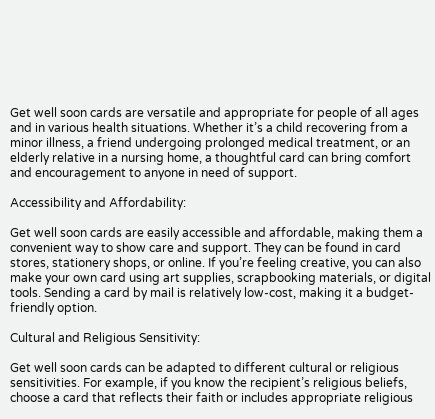Get well soon cards are versatile and appropriate for people of all ages and in various health situations. Whether it’s a child recovering from a minor illness, a friend undergoing prolonged medical treatment, or an elderly relative in a nursing home, a thoughtful card can bring comfort and encouragement to anyone in need of support.

Accessibility and Affordability:

Get well soon cards are easily accessible and affordable, making them a convenient way to show care and support. They can be found in card stores, stationery shops, or online. If you’re feeling creative, you can also make your own card using art supplies, scrapbooking materials, or digital tools. Sending a card by mail is relatively low-cost, making it a budget-friendly option.

Cultural and Religious Sensitivity:

Get well soon cards can be adapted to different cultural or religious sensitivities. For example, if you know the recipient’s religious beliefs, choose a card that reflects their faith or includes appropriate religious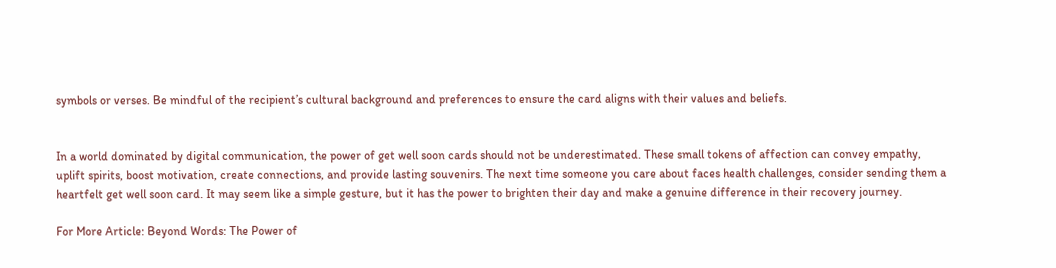symbols or verses. Be mindful of the recipient’s cultural background and preferences to ensure the card aligns with their values and beliefs.


In a world dominated by digital communication, the power of get well soon cards should not be underestimated. These small tokens of affection can convey empathy, uplift spirits, boost motivation, create connections, and provide lasting souvenirs. The next time someone you care about faces health challenges, consider sending them a heartfelt get well soon card. It may seem like a simple gesture, but it has the power to brighten their day and make a genuine difference in their recovery journey.

For More Article: Beyond Words: The Power of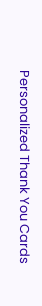Personalized Thank You Cards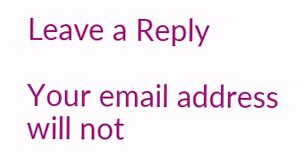Leave a Reply

Your email address will not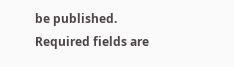be published. Required fields are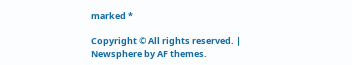marked *

Copyright © All rights reserved. | Newsphere by AF themes.